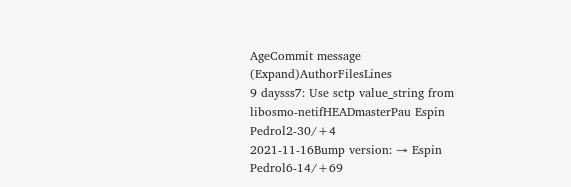AgeCommit message (Expand)AuthorFilesLines
9 daysss7: Use sctp value_string from libosmo-netifHEADmasterPau Espin Pedrol2-30/+4
2021-11-16Bump version: → Espin Pedrol6-14/+69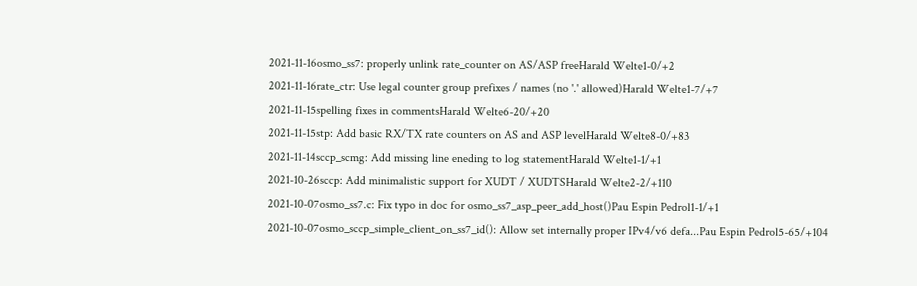2021-11-16osmo_ss7: properly unlink rate_counter on AS/ASP freeHarald Welte1-0/+2
2021-11-16rate_ctr: Use legal counter group prefixes / names (no '.' allowed)Harald Welte1-7/+7
2021-11-15spelling fixes in commentsHarald Welte6-20/+20
2021-11-15stp: Add basic RX/TX rate counters on AS and ASP levelHarald Welte8-0/+83
2021-11-14sccp_scmg: Add missing line eneding to log statementHarald Welte1-1/+1
2021-10-26sccp: Add minimalistic support for XUDT / XUDTSHarald Welte2-2/+110
2021-10-07osmo_ss7.c: Fix typo in doc for osmo_ss7_asp_peer_add_host()Pau Espin Pedrol1-1/+1
2021-10-07osmo_sccp_simple_client_on_ss7_id(): Allow set internally proper IPv4/v6 defa...Pau Espin Pedrol5-65/+104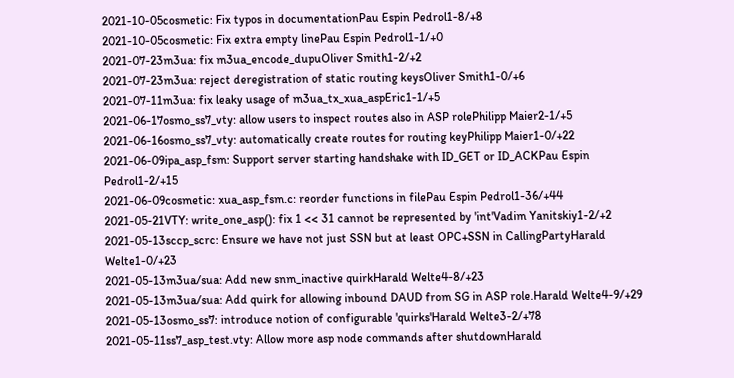2021-10-05cosmetic: Fix typos in documentationPau Espin Pedrol1-8/+8
2021-10-05cosmetic: Fix extra empty linePau Espin Pedrol1-1/+0
2021-07-23m3ua: fix m3ua_encode_dupuOliver Smith1-2/+2
2021-07-23m3ua: reject deregistration of static routing keysOliver Smith1-0/+6
2021-07-11m3ua: fix leaky usage of m3ua_tx_xua_aspEric1-1/+5
2021-06-17osmo_ss7_vty: allow users to inspect routes also in ASP rolePhilipp Maier2-1/+5
2021-06-16osmo_ss7_vty: automatically create routes for routing keyPhilipp Maier1-0/+22
2021-06-09ipa_asp_fsm: Support server starting handshake with ID_GET or ID_ACKPau Espin Pedrol1-2/+15
2021-06-09cosmetic: xua_asp_fsm.c: reorder functions in filePau Espin Pedrol1-36/+44
2021-05-21VTY: write_one_asp(): fix 1 << 31 cannot be represented by 'int'Vadim Yanitskiy1-2/+2
2021-05-13sccp_scrc: Ensure we have not just SSN but at least OPC+SSN in CallingPartyHarald Welte1-0/+23
2021-05-13m3ua/sua: Add new snm_inactive quirkHarald Welte4-8/+23
2021-05-13m3ua/sua: Add quirk for allowing inbound DAUD from SG in ASP role.Harald Welte4-9/+29
2021-05-13osmo_ss7: introduce notion of configurable 'quirks'Harald Welte3-2/+78
2021-05-11ss7_asp_test.vty: Allow more asp node commands after shutdownHarald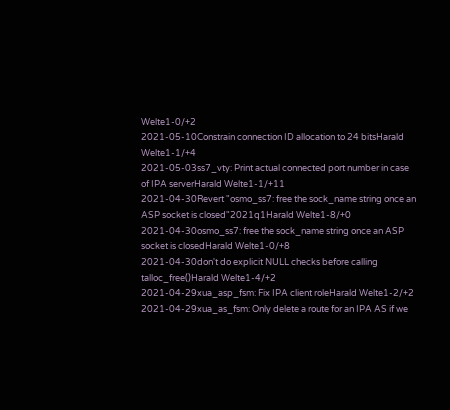Welte1-0/+2
2021-05-10Constrain connection ID allocation to 24 bitsHarald Welte1-1/+4
2021-05-03ss7_vty: Print actual connected port number in case of IPA serverHarald Welte1-1/+11
2021-04-30Revert "osmo_ss7: free the sock_name string once an ASP socket is closed"2021q1Harald Welte1-8/+0
2021-04-30osmo_ss7: free the sock_name string once an ASP socket is closedHarald Welte1-0/+8
2021-04-30don't do explicit NULL checks before calling talloc_free()Harald Welte1-4/+2
2021-04-29xua_asp_fsm: Fix IPA client roleHarald Welte1-2/+2
2021-04-29xua_as_fsm: Only delete a route for an IPA AS if we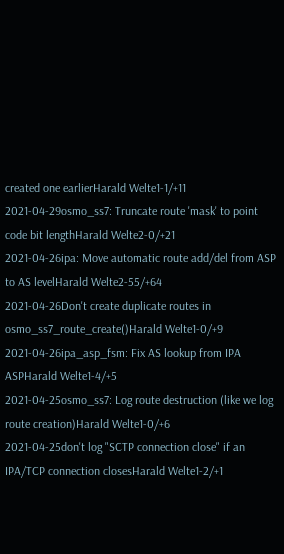created one earlierHarald Welte1-1/+11
2021-04-29osmo_ss7: Truncate route 'mask' to point code bit lengthHarald Welte2-0/+21
2021-04-26ipa: Move automatic route add/del from ASP to AS levelHarald Welte2-55/+64
2021-04-26Don't create duplicate routes in osmo_ss7_route_create()Harald Welte1-0/+9
2021-04-26ipa_asp_fsm: Fix AS lookup from IPA ASPHarald Welte1-4/+5
2021-04-25osmo_ss7: Log route destruction (like we log route creation)Harald Welte1-0/+6
2021-04-25don't log "SCTP connection close" if an IPA/TCP connection closesHarald Welte1-2/+1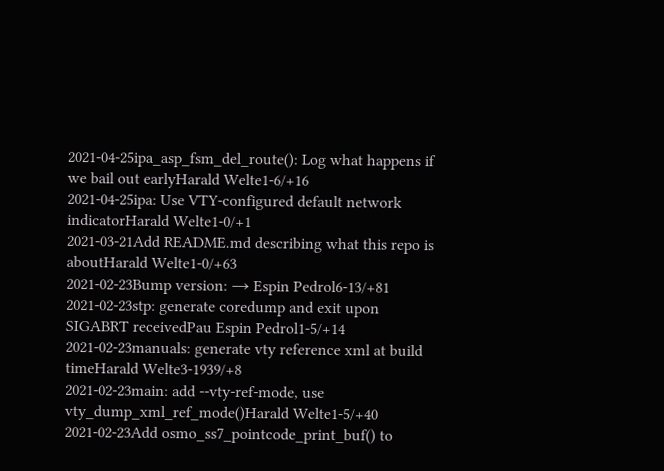2021-04-25ipa_asp_fsm_del_route(): Log what happens if we bail out earlyHarald Welte1-6/+16
2021-04-25ipa: Use VTY-configured default network indicatorHarald Welte1-0/+1
2021-03-21Add README.md describing what this repo is aboutHarald Welte1-0/+63
2021-02-23Bump version: → Espin Pedrol6-13/+81
2021-02-23stp: generate coredump and exit upon SIGABRT receivedPau Espin Pedrol1-5/+14
2021-02-23manuals: generate vty reference xml at build timeHarald Welte3-1939/+8
2021-02-23main: add --vty-ref-mode, use vty_dump_xml_ref_mode()Harald Welte1-5/+40
2021-02-23Add osmo_ss7_pointcode_print_buf() to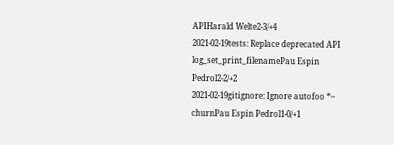APIHarald Welte2-3/+4
2021-02-19tests: Replace deprecated API log_set_print_filenamePau Espin Pedrol2-2/+2
2021-02-19gitignore: Ignore autofoo *~ churnPau Espin Pedrol1-0/+1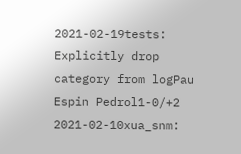2021-02-19tests: Explicitly drop category from logPau Espin Pedrol1-0/+2
2021-02-10xua_snm: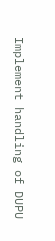Implement handling of DUPU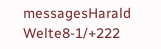messagesHarald Welte8-1/+222